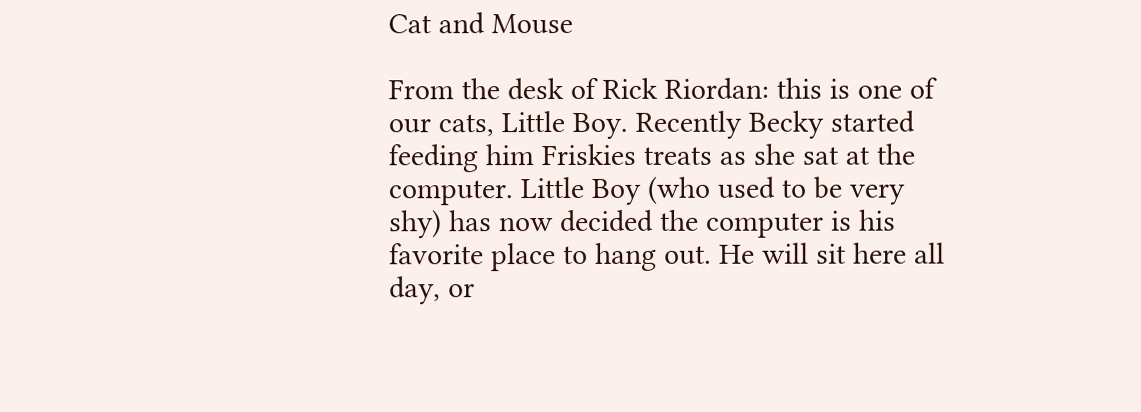Cat and Mouse

From the desk of Rick Riordan: this is one of our cats, Little Boy. Recently Becky started feeding him Friskies treats as she sat at the computer. Little Boy (who used to be very shy) has now decided the computer is his favorite place to hang out. He will sit here all day, or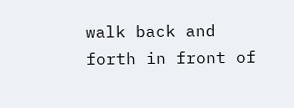walk back and forth in front of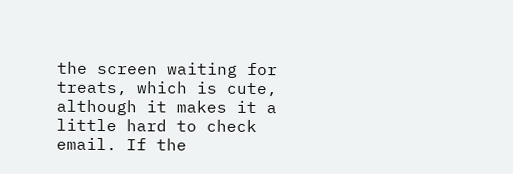the screen waiting for treats, which is cute, although it makes it a little hard to check email. If the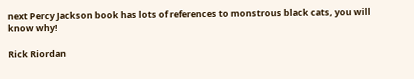next Percy Jackson book has lots of references to monstrous black cats, you will know why!

Rick Riordan